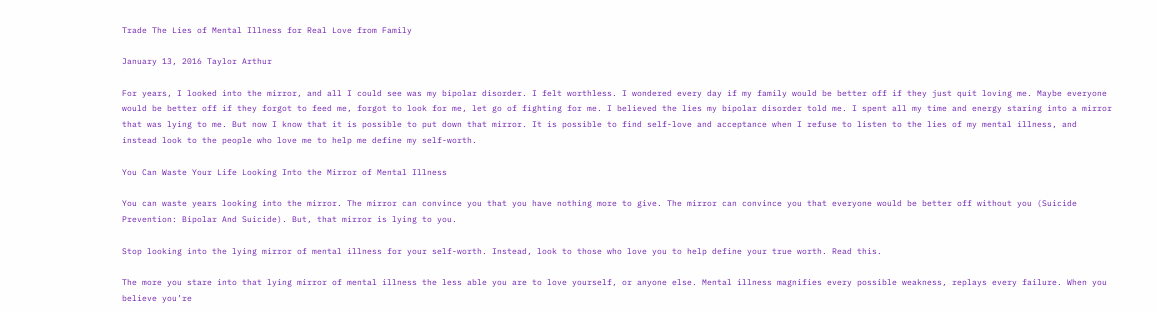Trade The Lies of Mental Illness for Real Love from Family

January 13, 2016 Taylor Arthur

For years, I looked into the mirror, and all I could see was my bipolar disorder. I felt worthless. I wondered every day if my family would be better off if they just quit loving me. Maybe everyone would be better off if they forgot to feed me, forgot to look for me, let go of fighting for me. I believed the lies my bipolar disorder told me. I spent all my time and energy staring into a mirror that was lying to me. But now I know that it is possible to put down that mirror. It is possible to find self-love and acceptance when I refuse to listen to the lies of my mental illness, and instead look to the people who love me to help me define my self-worth.

You Can Waste Your Life Looking Into the Mirror of Mental Illness

You can waste years looking into the mirror. The mirror can convince you that you have nothing more to give. The mirror can convince you that everyone would be better off without you (Suicide Prevention: Bipolar And Suicide). But, that mirror is lying to you.

Stop looking into the lying mirror of mental illness for your self-worth. Instead, look to those who love you to help define your true worth. Read this.

The more you stare into that lying mirror of mental illness the less able you are to love yourself, or anyone else. Mental illness magnifies every possible weakness, replays every failure. When you believe you’re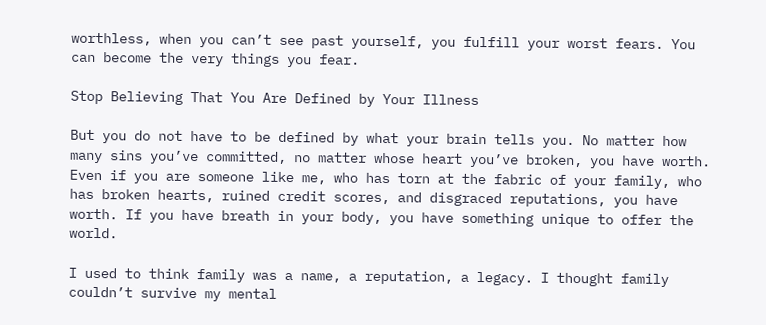worthless, when you can’t see past yourself, you fulfill your worst fears. You can become the very things you fear.

Stop Believing That You Are Defined by Your Illness

But you do not have to be defined by what your brain tells you. No matter how many sins you’ve committed, no matter whose heart you’ve broken, you have worth. Even if you are someone like me, who has torn at the fabric of your family, who has broken hearts, ruined credit scores, and disgraced reputations, you have worth. If you have breath in your body, you have something unique to offer the world.

I used to think family was a name, a reputation, a legacy. I thought family couldn’t survive my mental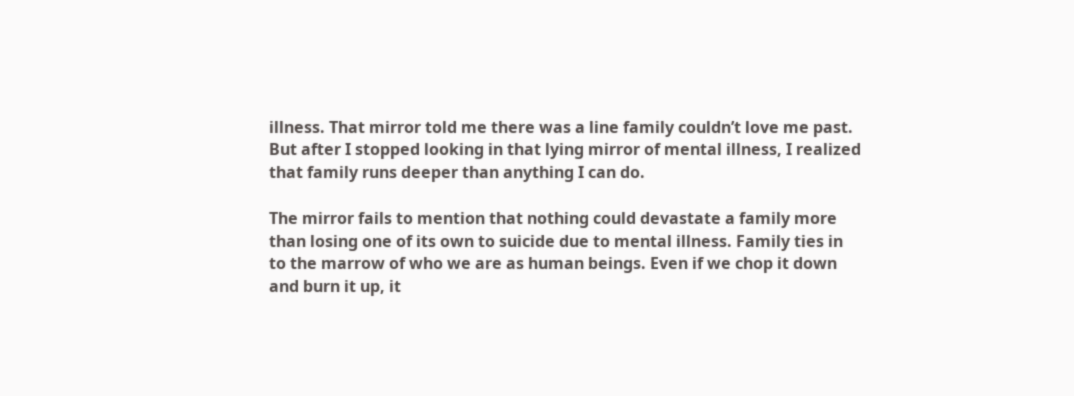illness. That mirror told me there was a line family couldn’t love me past. But after I stopped looking in that lying mirror of mental illness, I realized that family runs deeper than anything I can do.

The mirror fails to mention that nothing could devastate a family more than losing one of its own to suicide due to mental illness. Family ties in to the marrow of who we are as human beings. Even if we chop it down and burn it up, it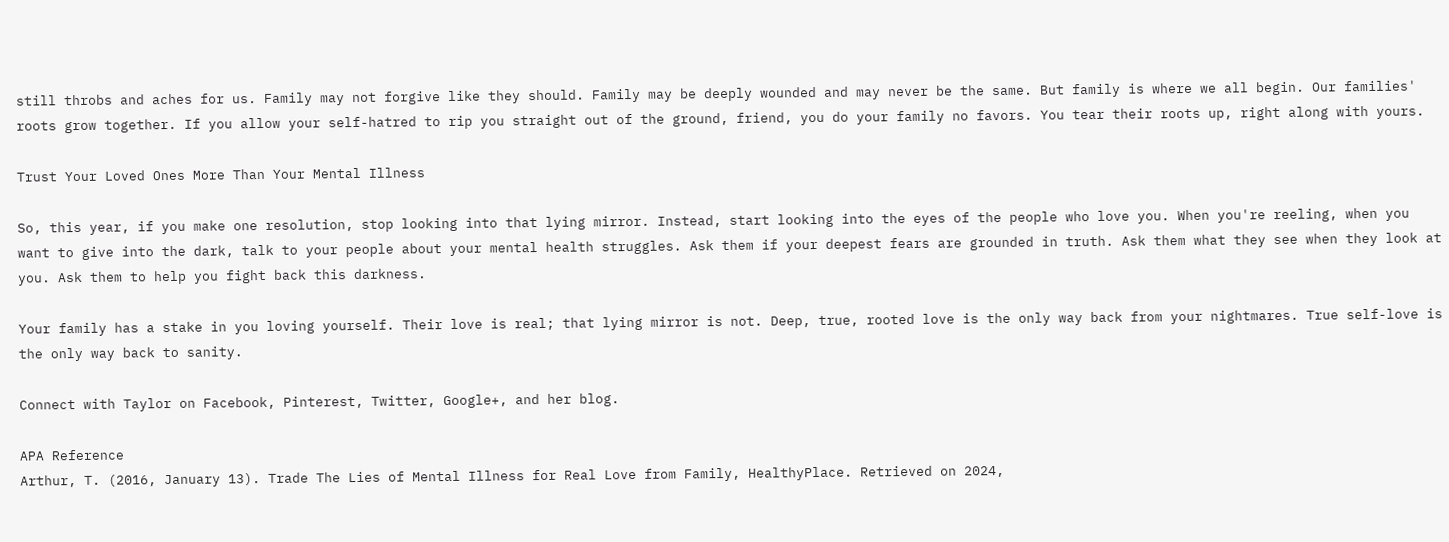still throbs and aches for us. Family may not forgive like they should. Family may be deeply wounded and may never be the same. But family is where we all begin. Our families' roots grow together. If you allow your self-hatred to rip you straight out of the ground, friend, you do your family no favors. You tear their roots up, right along with yours.

Trust Your Loved Ones More Than Your Mental Illness

So, this year, if you make one resolution, stop looking into that lying mirror. Instead, start looking into the eyes of the people who love you. When you're reeling, when you want to give into the dark, talk to your people about your mental health struggles. Ask them if your deepest fears are grounded in truth. Ask them what they see when they look at you. Ask them to help you fight back this darkness.

Your family has a stake in you loving yourself. Their love is real; that lying mirror is not. Deep, true, rooted love is the only way back from your nightmares. True self-love is the only way back to sanity.

Connect with Taylor on Facebook, Pinterest, Twitter, Google+, and her blog.

APA Reference
Arthur, T. (2016, January 13). Trade The Lies of Mental Illness for Real Love from Family, HealthyPlace. Retrieved on 2024,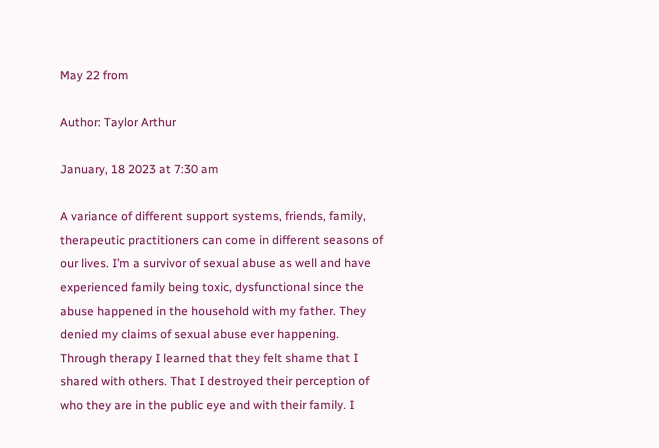May 22 from

Author: Taylor Arthur

January, 18 2023 at 7:30 am

A variance of different support systems, friends, family, therapeutic practitioners can come in different seasons of our lives. I’m a survivor of sexual abuse as well and have experienced family being toxic, dysfunctional since the abuse happened in the household with my father. They denied my claims of sexual abuse ever happening. Through therapy I learned that they felt shame that I shared with others. That I destroyed their perception of who they are in the public eye and with their family. I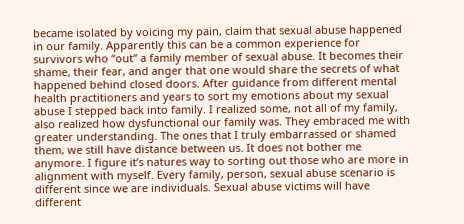became isolated by voicing my pain, claim that sexual abuse happened in our family. Apparently this can be a common experience for survivors who “out” a family member of sexual abuse. It becomes their shame, their fear, and anger that one would share the secrets of what happened behind closed doors. After guidance from different mental health practitioners and years to sort my emotions about my sexual abuse I stepped back into family. I realized some, not all of my family, also realized how dysfunctional our family was. They embraced me with greater understanding. The ones that I truly embarrassed or shamed them, we still have distance between us. It does not bother me anymore. I figure it’s natures way to sorting out those who are more in alignment with myself. Every family, person, sexual abuse scenario is different since we are individuals. Sexual abuse victims will have different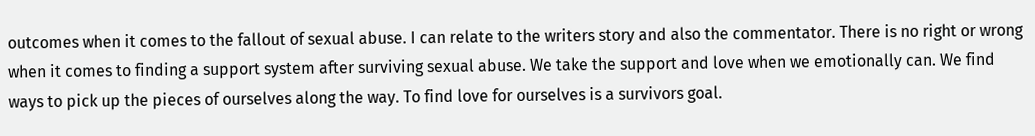outcomes when it comes to the fallout of sexual abuse. I can relate to the writers story and also the commentator. There is no right or wrong when it comes to finding a support system after surviving sexual abuse. We take the support and love when we emotionally can. We find ways to pick up the pieces of ourselves along the way. To find love for ourselves is a survivors goal.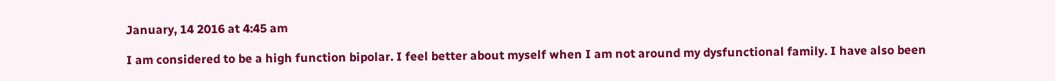January, 14 2016 at 4:45 am

I am considered to be a high function bipolar. I feel better about myself when I am not around my dysfunctional family. I have also been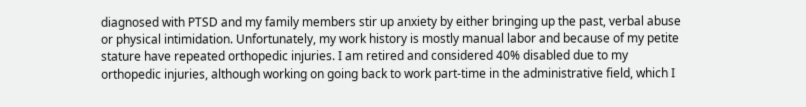diagnosed with PTSD and my family members stir up anxiety by either bringing up the past, verbal abuse or physical intimidation. Unfortunately, my work history is mostly manual labor and because of my petite stature have repeated orthopedic injuries. I am retired and considered 40% disabled due to my orthopedic injuries, although working on going back to work part-time in the administrative field, which I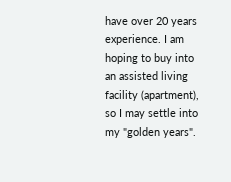have over 20 years experience. I am hoping to buy into an assisted living facility (apartment), so I may settle into my "golden years".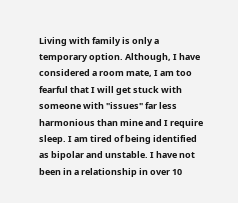Living with family is only a temporary option. Although, I have considered a room mate, I am too fearful that I will get stuck with someone with "issues" far less harmonious than mine and I require sleep. I am tired of being identified as bipolar and unstable. I have not been in a relationship in over 10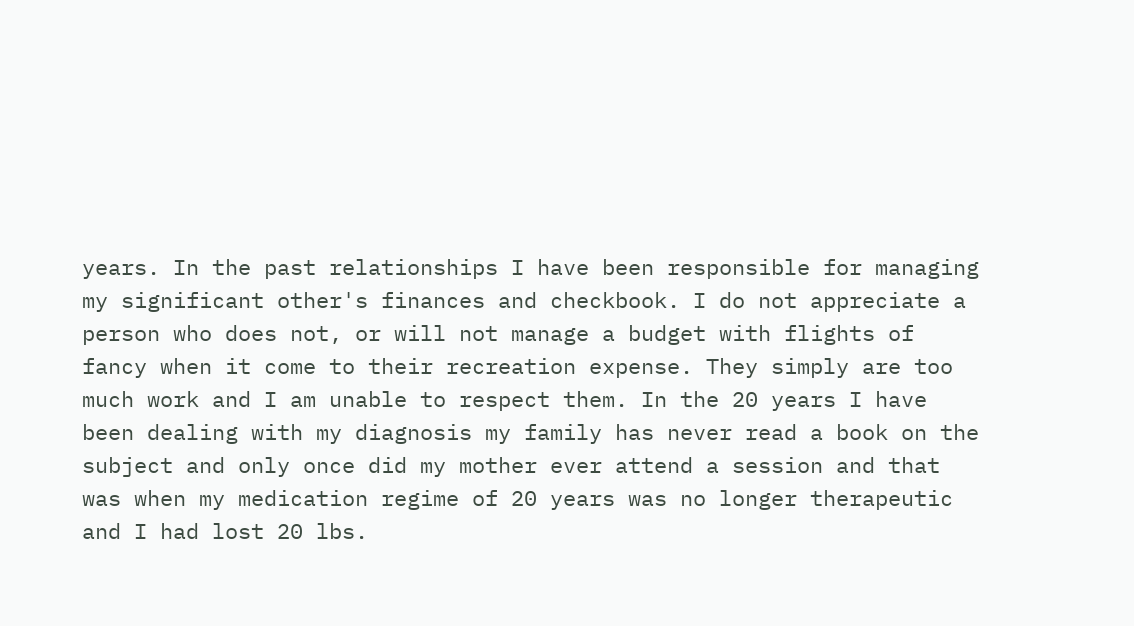years. In the past relationships I have been responsible for managing my significant other's finances and checkbook. I do not appreciate a person who does not, or will not manage a budget with flights of fancy when it come to their recreation expense. They simply are too much work and I am unable to respect them. In the 20 years I have been dealing with my diagnosis my family has never read a book on the subject and only once did my mother ever attend a session and that was when my medication regime of 20 years was no longer therapeutic and I had lost 20 lbs.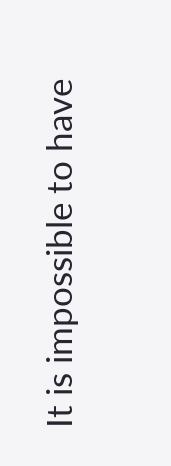It is impossible to have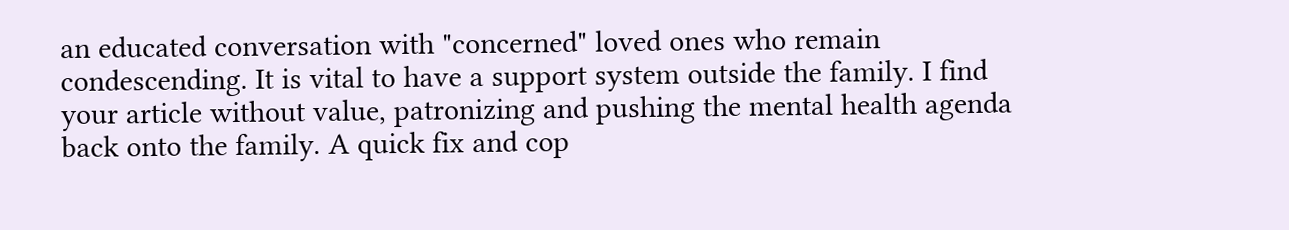an educated conversation with "concerned" loved ones who remain condescending. It is vital to have a support system outside the family. I find your article without value, patronizing and pushing the mental health agenda back onto the family. A quick fix and cop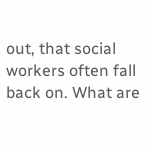out, that social workers often fall back on. What are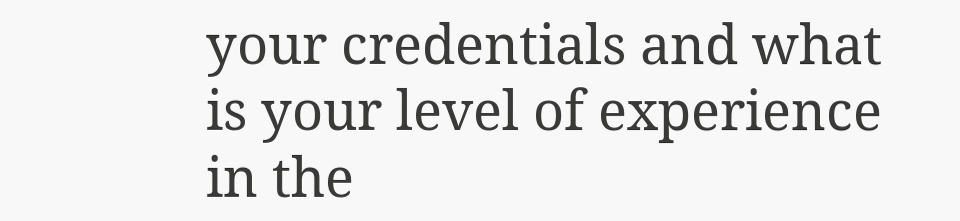your credentials and what is your level of experience in the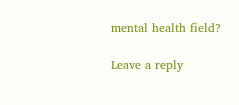mental health field?

Leave a reply